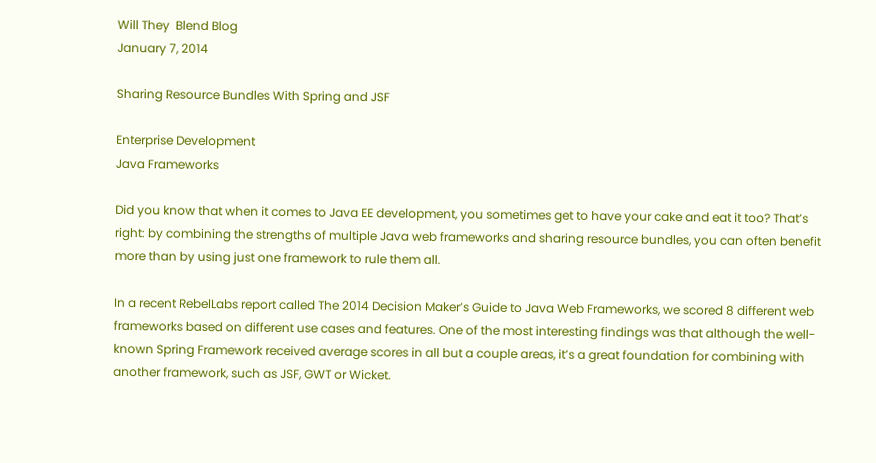Will They  Blend Blog
January 7, 2014

Sharing Resource Bundles With Spring and JSF

Enterprise Development
Java Frameworks

Did you know that when it comes to Java EE development, you sometimes get to have your cake and eat it too? That’s right: by combining the strengths of multiple Java web frameworks and sharing resource bundles, you can often benefit more than by using just one framework to rule them all.

In a recent RebelLabs report called The 2014 Decision Maker’s Guide to Java Web Frameworks, we scored 8 different web frameworks based on different use cases and features. One of the most interesting findings was that although the well-known Spring Framework received average scores in all but a couple areas, it’s a great foundation for combining with another framework, such as JSF, GWT or Wicket.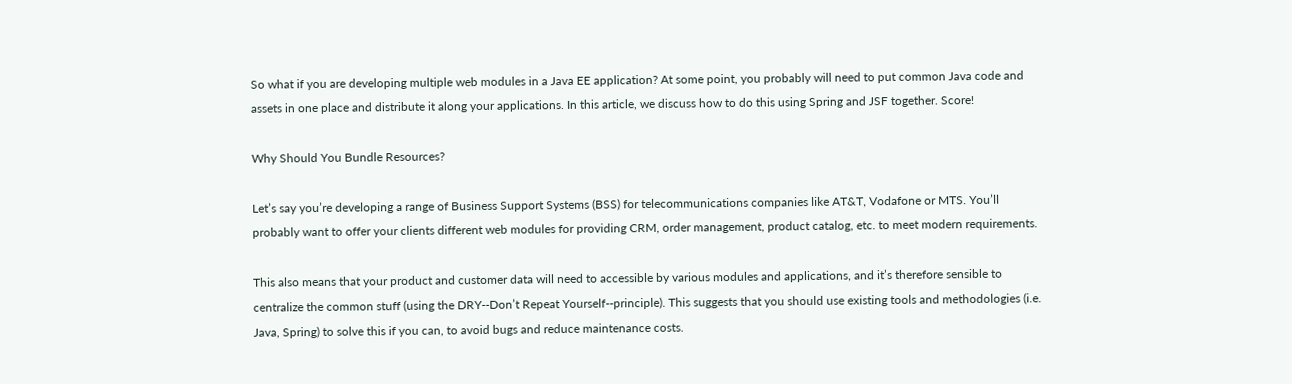So what if you are developing multiple web modules in a Java EE application? At some point, you probably will need to put common Java code and assets in one place and distribute it along your applications. In this article, we discuss how to do this using Spring and JSF together. Score!

Why Should You Bundle Resources?

Let’s say you’re developing a range of Business Support Systems (BSS) for telecommunications companies like AT&T, Vodafone or MTS. You’ll probably want to offer your clients different web modules for providing CRM, order management, product catalog, etc. to meet modern requirements.

This also means that your product and customer data will need to accessible by various modules and applications, and it’s therefore sensible to centralize the common stuff (using the DRY--Don’t Repeat Yourself--principle). This suggests that you should use existing tools and methodologies (i.e. Java, Spring) to solve this if you can, to avoid bugs and reduce maintenance costs.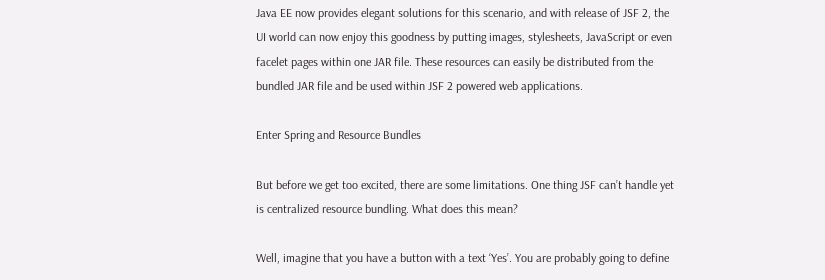Java EE now provides elegant solutions for this scenario, and with release of JSF 2, the UI world can now enjoy this goodness by putting images, stylesheets, JavaScript or even facelet pages within one JAR file. These resources can easily be distributed from the bundled JAR file and be used within JSF 2 powered web applications.

Enter Spring and Resource Bundles

But before we get too excited, there are some limitations. One thing JSF can’t handle yet is centralized resource bundling. What does this mean?

Well, imagine that you have a button with a text ‘Yes’. You are probably going to define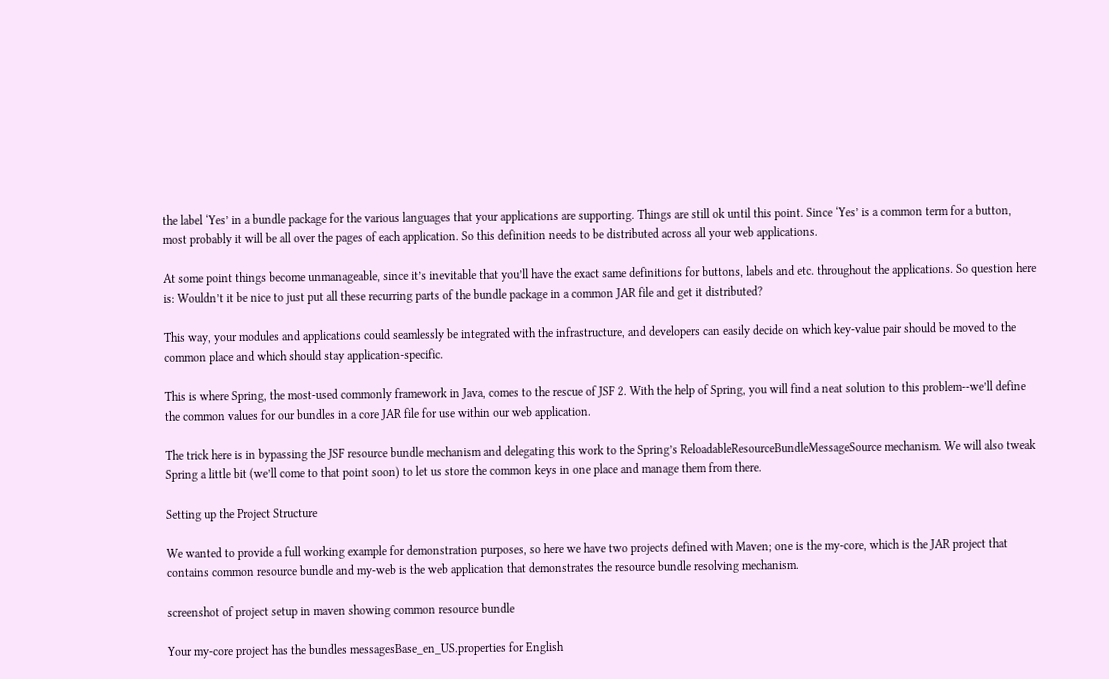the label ‘Yes’ in a bundle package for the various languages that your applications are supporting. Things are still ok until this point. Since ‘Yes’ is a common term for a button, most probably it will be all over the pages of each application. So this definition needs to be distributed across all your web applications.

At some point things become unmanageable, since it’s inevitable that you’ll have the exact same definitions for buttons, labels and etc. throughout the applications. So question here is: Wouldn’t it be nice to just put all these recurring parts of the bundle package in a common JAR file and get it distributed?

This way, your modules and applications could seamlessly be integrated with the infrastructure, and developers can easily decide on which key-value pair should be moved to the common place and which should stay application-specific.

This is where Spring, the most-used commonly framework in Java, comes to the rescue of JSF 2. With the help of Spring, you will find a neat solution to this problem--we’ll define the common values for our bundles in a core JAR file for use within our web application.

The trick here is in bypassing the JSF resource bundle mechanism and delegating this work to the Spring’s ReloadableResourceBundleMessageSource mechanism. We will also tweak Spring a little bit (we’ll come to that point soon) to let us store the common keys in one place and manage them from there.

Setting up the Project Structure

We wanted to provide a full working example for demonstration purposes, so here we have two projects defined with Maven; one is the my-core, which is the JAR project that contains common resource bundle and my-web is the web application that demonstrates the resource bundle resolving mechanism.

screenshot of project setup in maven showing common resource bundle

Your my-core project has the bundles messagesBase_en_US.properties for English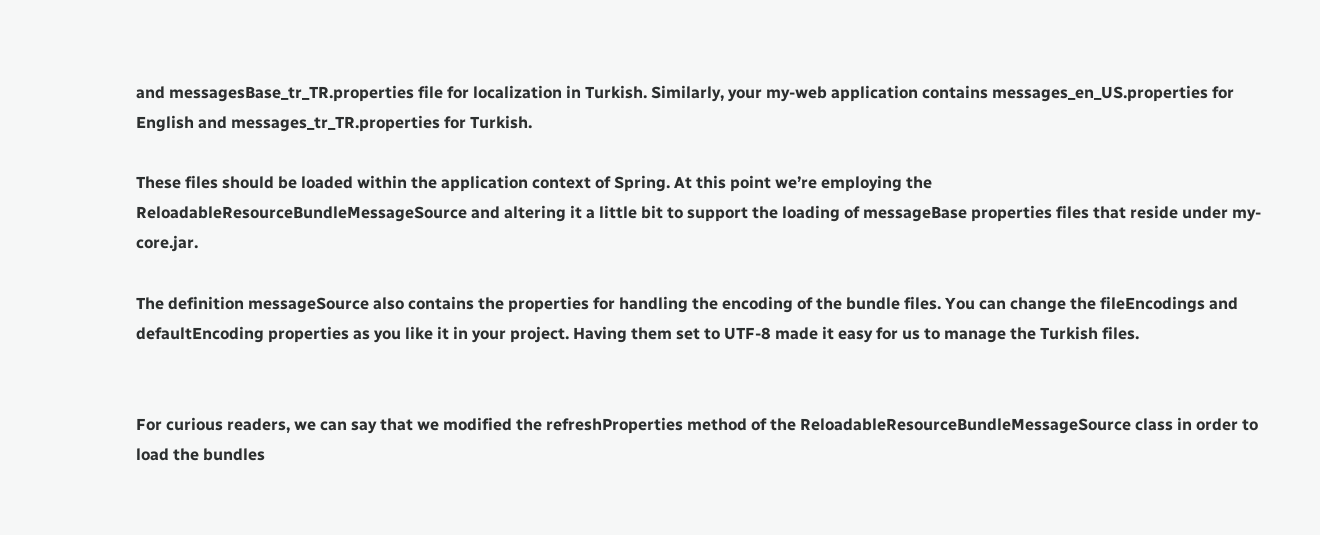and messagesBase_tr_TR.properties file for localization in Turkish. Similarly, your my-web application contains messages_en_US.properties for English and messages_tr_TR.properties for Turkish.

These files should be loaded within the application context of Spring. At this point we’re employing the ReloadableResourceBundleMessageSource and altering it a little bit to support the loading of messageBase properties files that reside under my-core.jar.

The definition messageSource also contains the properties for handling the encoding of the bundle files. You can change the fileEncodings and defaultEncoding properties as you like it in your project. Having them set to UTF-8 made it easy for us to manage the Turkish files.


For curious readers, we can say that we modified the refreshProperties method of the ReloadableResourceBundleMessageSource class in order to load the bundles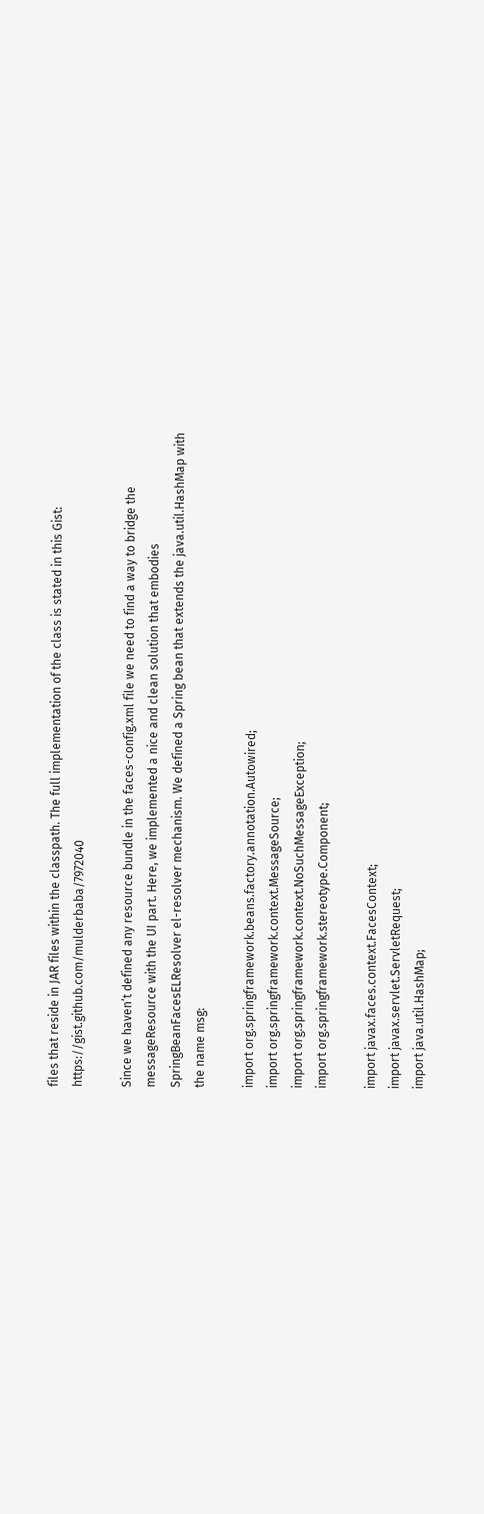files that reside in JAR files within the classpath. The full implementation of the class is stated in this Gist: https://gist.github.com/mulderbaba/7972040

Since we haven’t defined any resource bundle in the faces-config.xml file we need to find a way to bridge the messageResource with the UI part. Here, we implemented a nice and clean solution that embodies SpringBeanFacesELResolver el-resolver mechanism. We defined a Spring bean that extends the java.util.HashMap with the name msg:

import org.springframework.beans.factory.annotation.Autowired;
import org.springframework.context.MessageSource;
import org.springframework.context.NoSuchMessageException;
import org.springframework.stereotype.Component;

import javax.faces.context.FacesContext;
import javax.servlet.ServletRequest;
import java.util.HashMap;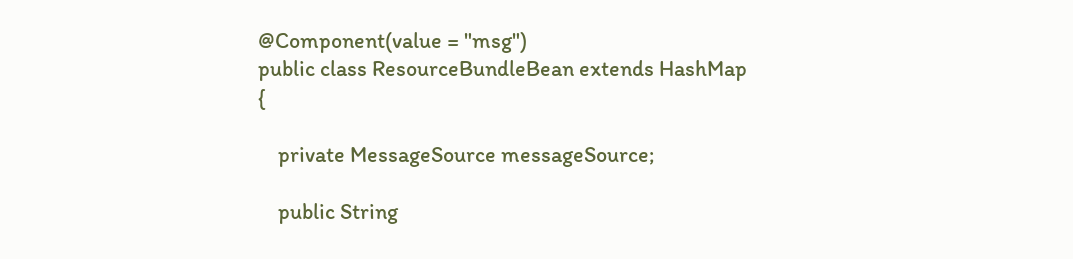@Component(value = "msg")
public class ResourceBundleBean extends HashMap {

    private MessageSource messageSource;

    public String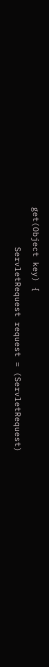get(Object key) {
        ServletRequest request = (ServletRequest)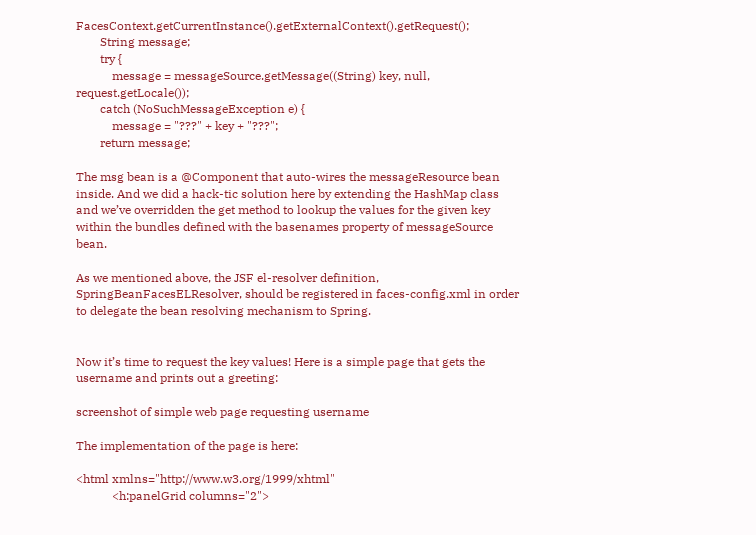FacesContext.getCurrentInstance().getExternalContext().getRequest();
        String message;
        try {
            message = messageSource.getMessage((String) key, null, request.getLocale());
        catch (NoSuchMessageException e) {
            message = "???" + key + "???";
        return message;

The msg bean is a @Component that auto-wires the messageResource bean inside. And we did a hack-tic solution here by extending the HashMap class and we’ve overridden the get method to lookup the values for the given key within the bundles defined with the basenames property of messageSource bean.

As we mentioned above, the JSF el-resolver definition, SpringBeanFacesELResolver, should be registered in faces-config.xml in order to delegate the bean resolving mechanism to Spring.


Now it’s time to request the key values! Here is a simple page that gets the username and prints out a greeting:

screenshot of simple web page requesting username

The implementation of the page is here:

<html xmlns="http://www.w3.org/1999/xhtml"
            <h:panelGrid columns="2">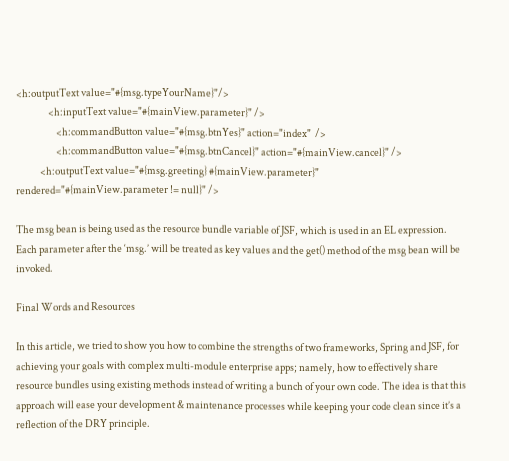<h:outputText value="#{msg.typeYourName}"/>
                <h:inputText value="#{mainView.parameter}" />
                    <h:commandButton value="#{msg.btnYes}" action="index"  />
                    <h:commandButton value="#{msg.btnCancel}" action="#{mainView.cancel}" />
            <h:outputText value="#{msg.greeting} #{mainView.parameter}" rendered="#{mainView.parameter != null}" />

The msg bean is being used as the resource bundle variable of JSF, which is used in an EL expression. Each parameter after the ‘msg.’ will be treated as key values and the get() method of the msg bean will be invoked.

Final Words and Resources

In this article, we tried to show you how to combine the strengths of two frameworks, Spring and JSF, for achieving your goals with complex multi-module enterprise apps; namely, how to effectively share resource bundles using existing methods instead of writing a bunch of your own code. The idea is that this approach will ease your development & maintenance processes while keeping your code clean since it’s a reflection of the DRY principle.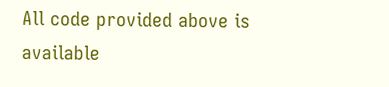All code provided above is available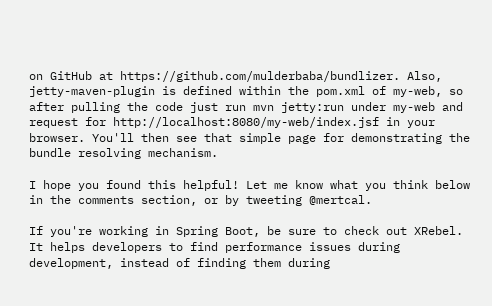on GitHub at https://github.com/mulderbaba/bundlizer. Also, jetty-maven-plugin is defined within the pom.xml of my-web, so after pulling the code just run mvn jetty:run under my-web and request for http://localhost:8080/my-web/index.jsf in your browser. You'll then see that simple page for demonstrating the bundle resolving mechanism.

I hope you found this helpful! Let me know what you think below in the comments section, or by tweeting @mertcal.

If you're working in Spring Boot, be sure to check out XRebel. It helps developers to find performance issues during development, instead of finding them during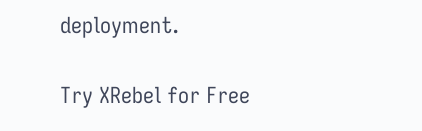deployment.

Try XRebel for Free